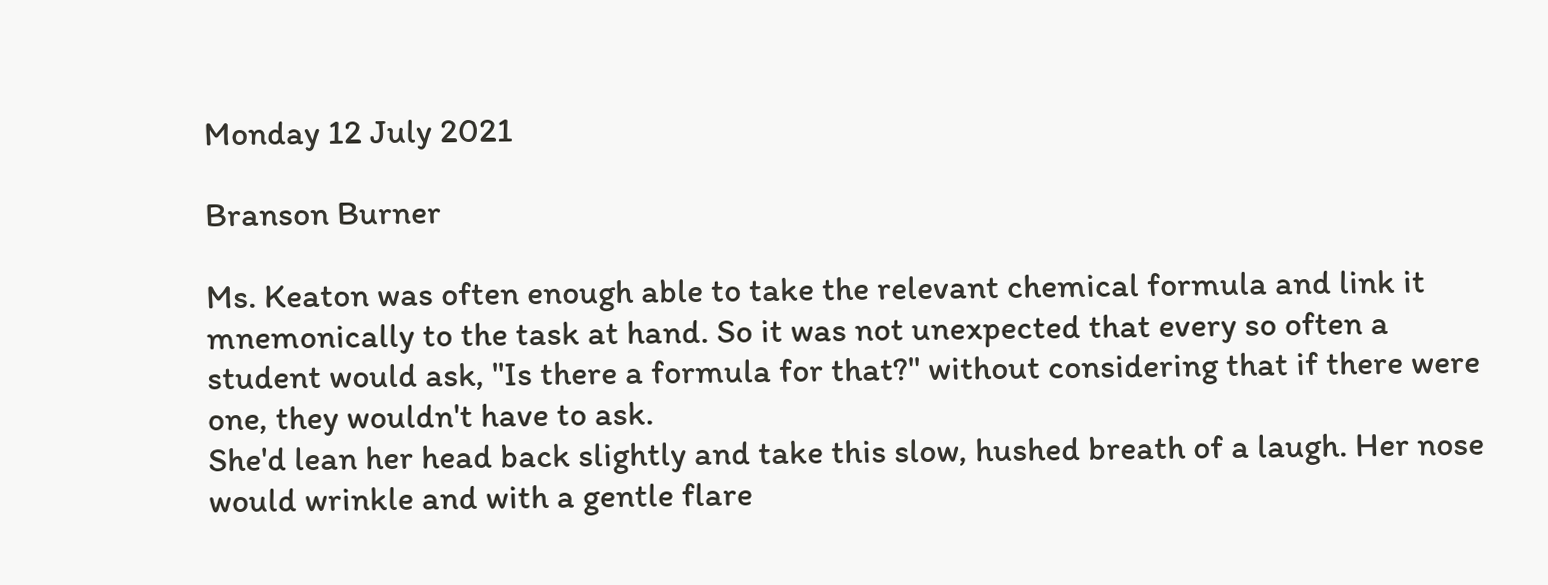Monday 12 July 2021

Branson Burner

Ms. Keaton was often enough able to take the relevant chemical formula and link it mnemonically to the task at hand. So it was not unexpected that every so often a student would ask, "Is there a formula for that?" without considering that if there were one, they wouldn't have to ask.
She'd lean her head back slightly and take this slow, hushed breath of a laugh. Her nose would wrinkle and with a gentle flare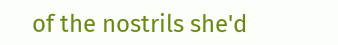of the nostrils she'd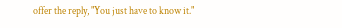offer the reply, "You just have to know it."